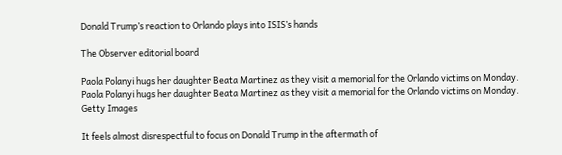Donald Trump’s reaction to Orlando plays into ISIS’s hands

The Observer editorial board

Paola Polanyi hugs her daughter Beata Martinez as they visit a memorial for the Orlando victims on Monday.
Paola Polanyi hugs her daughter Beata Martinez as they visit a memorial for the Orlando victims on Monday. Getty Images

It feels almost disrespectful to focus on Donald Trump in the aftermath of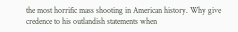the most horrific mass shooting in American history. Why give credence to his outlandish statements when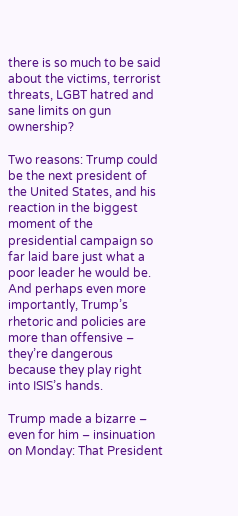there is so much to be said about the victims, terrorist threats, LGBT hatred and sane limits on gun ownership?

Two reasons: Trump could be the next president of the United States, and his reaction in the biggest moment of the presidential campaign so far laid bare just what a poor leader he would be. And perhaps even more importantly, Trump’s rhetoric and policies are more than offensive – they’re dangerous because they play right into ISIS’s hands.

Trump made a bizarre – even for him – insinuation on Monday: That President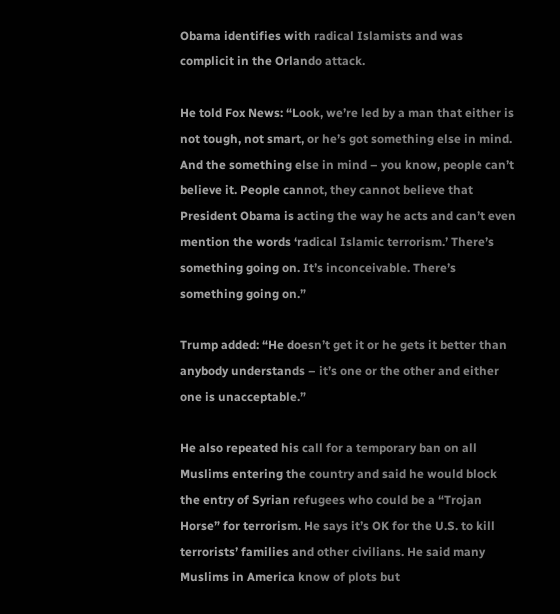Obama identifies with radical Islamists and was complicit in the Orlando attack.

He told Fox News: “Look, we’re led by a man that either is not tough, not smart, or he’s got something else in mind. And the something else in mind – you know, people can’t believe it. People cannot, they cannot believe that President Obama is acting the way he acts and can’t even mention the words ‘radical Islamic terrorism.’ There’s something going on. It’s inconceivable. There’s something going on.”

Trump added: “He doesn’t get it or he gets it better than anybody understands – it’s one or the other and either one is unacceptable.”

He also repeated his call for a temporary ban on all Muslims entering the country and said he would block the entry of Syrian refugees who could be a “Trojan Horse” for terrorism. He says it’s OK for the U.S. to kill terrorists’ families and other civilians. He said many Muslims in America know of plots but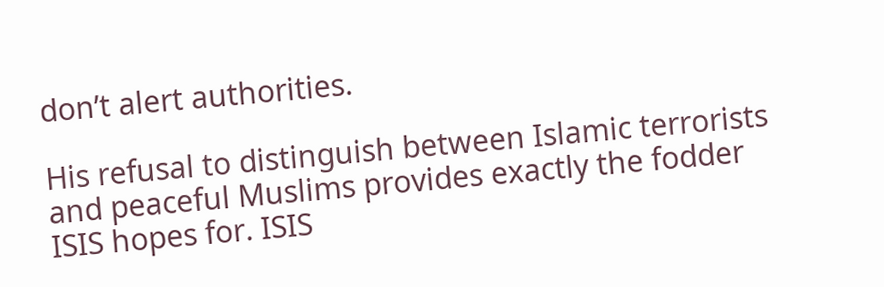don’t alert authorities.

His refusal to distinguish between Islamic terrorists and peaceful Muslims provides exactly the fodder ISIS hopes for. ISIS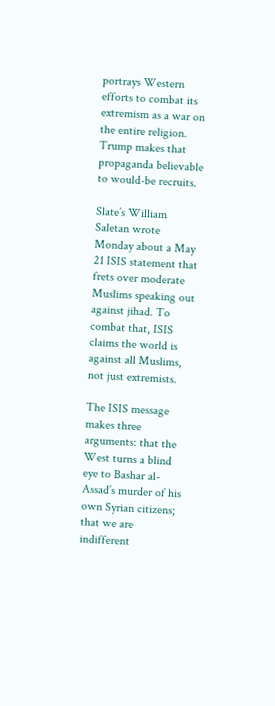portrays Western efforts to combat its extremism as a war on the entire religion. Trump makes that propaganda believable to would-be recruits.

Slate’s William Saletan wrote Monday about a May 21 ISIS statement that frets over moderate Muslims speaking out against jihad. To combat that, ISIS claims the world is against all Muslims, not just extremists.

The ISIS message makes three arguments: that the West turns a blind eye to Bashar al-Assad’s murder of his own Syrian citizens; that we are indifferent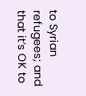to Syrian refugees; and that it’s OK to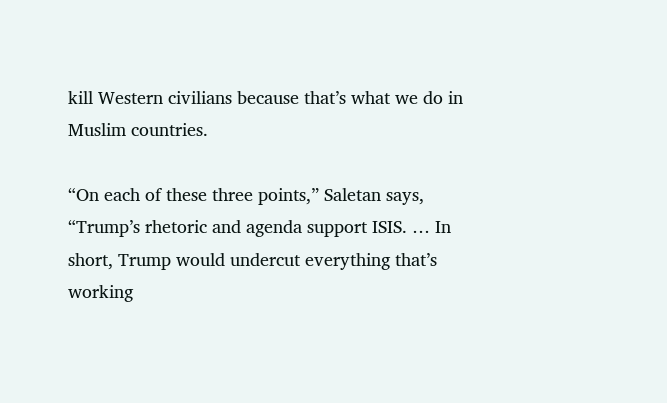kill Western civilians because that’s what we do in Muslim countries.

“On each of these three points,” Saletan says, “Trump’s rhetoric and agenda support ISIS. … In short, Trump would undercut everything that’s working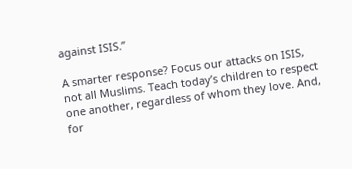against ISIS.”

A smarter response? Focus our attacks on ISIS, not all Muslims. Teach today’s children to respect one another, regardless of whom they love. And, for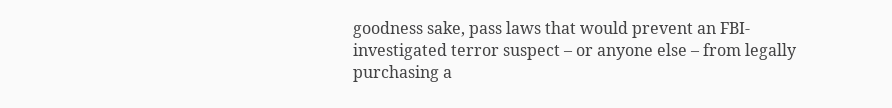goodness sake, pass laws that would prevent an FBI-investigated terror suspect – or anyone else – from legally purchasing a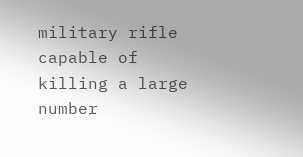military rifle capable of killing a large number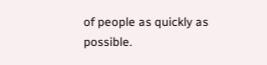of people as quickly as possible.